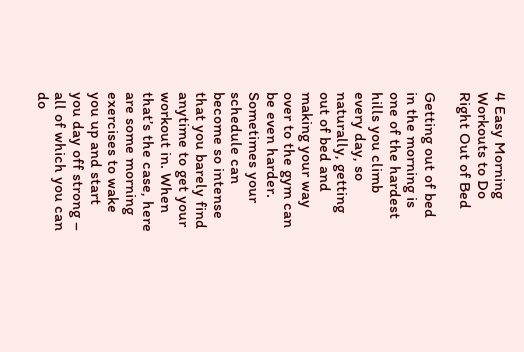4 Easy Morning Workouts to Do Right Out of Bed

Getting out of bed in the morning is one of the hardest hills you climb every day, so naturally, getting out of bed and making your way over to the gym can be even harder.  Sometimes your schedule can become so intense that you barely find anytime to get your workout in. When that’s the case, here are some morning exercises to wake you up and start you day off strong – all of which you can do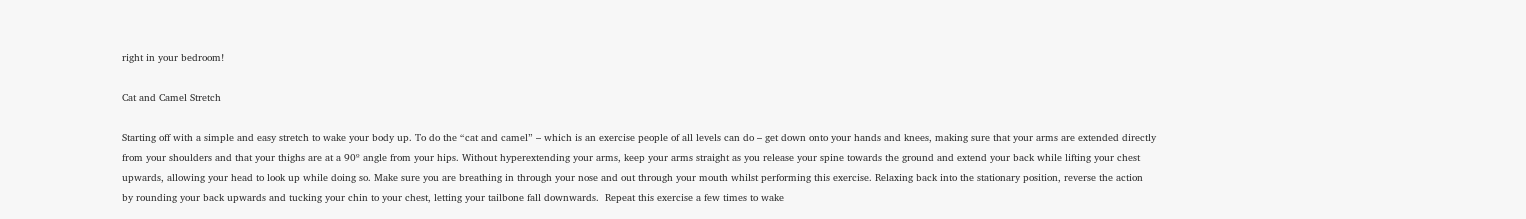right in your bedroom!

Cat and Camel Stretch

Starting off with a simple and easy stretch to wake your body up. To do the “cat and camel” – which is an exercise people of all levels can do – get down onto your hands and knees, making sure that your arms are extended directly from your shoulders and that your thighs are at a 90º angle from your hips. Without hyperextending your arms, keep your arms straight as you release your spine towards the ground and extend your back while lifting your chest upwards, allowing your head to look up while doing so. Make sure you are breathing in through your nose and out through your mouth whilst performing this exercise. Relaxing back into the stationary position, reverse the action by rounding your back upwards and tucking your chin to your chest, letting your tailbone fall downwards.  Repeat this exercise a few times to wake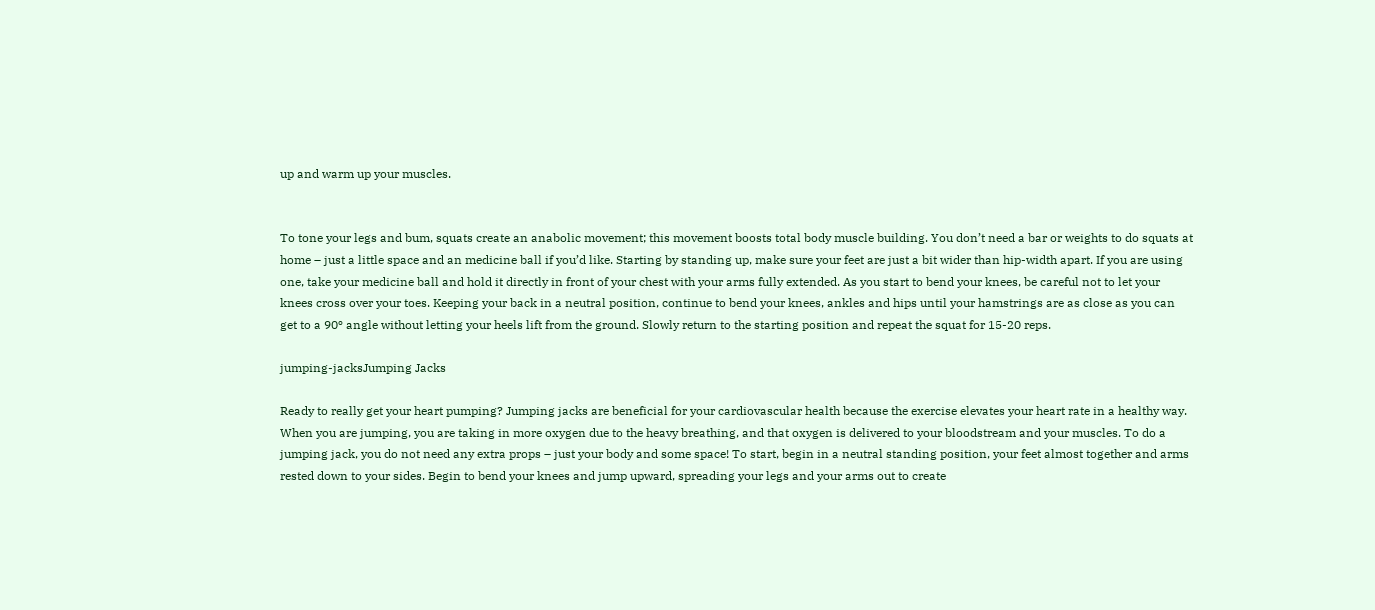up and warm up your muscles.


To tone your legs and bum, squats create an anabolic movement; this movement boosts total body muscle building. You don’t need a bar or weights to do squats at home – just a little space and an medicine ball if you’d like. Starting by standing up, make sure your feet are just a bit wider than hip-width apart. If you are using one, take your medicine ball and hold it directly in front of your chest with your arms fully extended. As you start to bend your knees, be careful not to let your knees cross over your toes. Keeping your back in a neutral position, continue to bend your knees, ankles and hips until your hamstrings are as close as you can get to a 90º angle without letting your heels lift from the ground. Slowly return to the starting position and repeat the squat for 15-20 reps.

jumping-jacksJumping Jacks

Ready to really get your heart pumping? Jumping jacks are beneficial for your cardiovascular health because the exercise elevates your heart rate in a healthy way. When you are jumping, you are taking in more oxygen due to the heavy breathing, and that oxygen is delivered to your bloodstream and your muscles. To do a jumping jack, you do not need any extra props – just your body and some space! To start, begin in a neutral standing position, your feet almost together and arms rested down to your sides. Begin to bend your knees and jump upward, spreading your legs and your arms out to create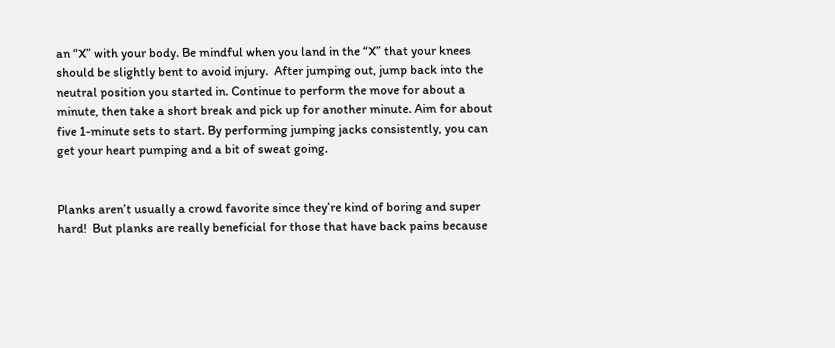an “X” with your body. Be mindful when you land in the “X” that your knees should be slightly bent to avoid injury.  After jumping out, jump back into the neutral position you started in. Continue to perform the move for about a minute, then take a short break and pick up for another minute. Aim for about five 1-minute sets to start. By performing jumping jacks consistently, you can get your heart pumping and a bit of sweat going.


Planks aren’t usually a crowd favorite since they’re kind of boring and super hard!  But planks are really beneficial for those that have back pains because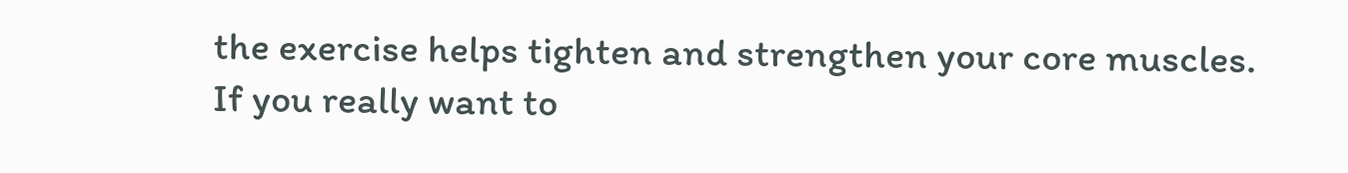the exercise helps tighten and strengthen your core muscles. If you really want to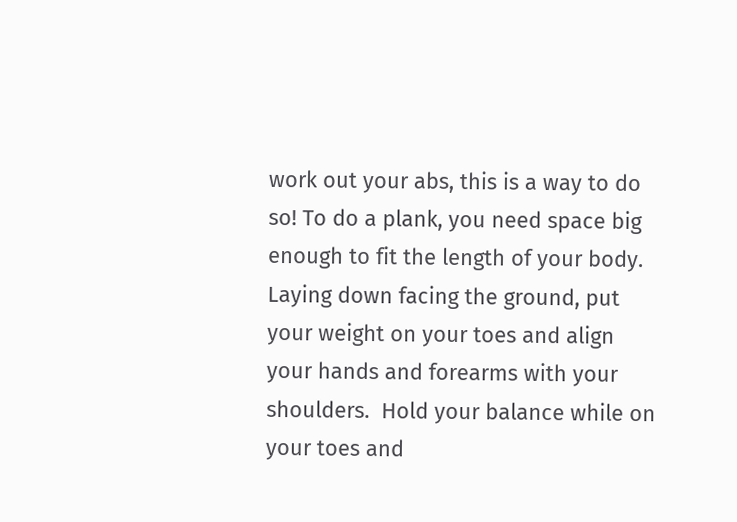work out your abs, this is a way to do so! To do a plank, you need space big enough to fit the length of your body. Laying down facing the ground, put your weight on your toes and align your hands and forearms with your shoulders.  Hold your balance while on your toes and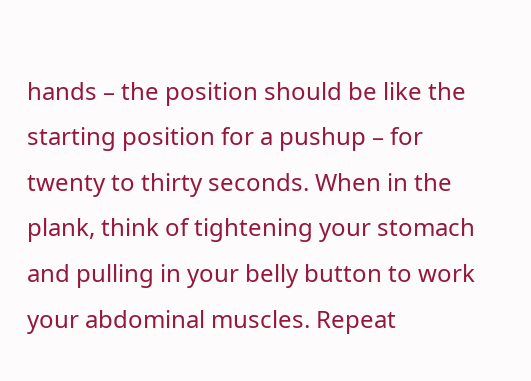hands – the position should be like the starting position for a pushup – for twenty to thirty seconds. When in the plank, think of tightening your stomach and pulling in your belly button to work your abdominal muscles. Repeat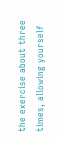the exercise about three times, allowing yourself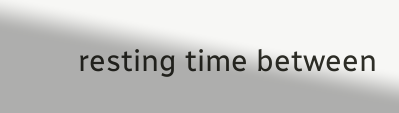resting time between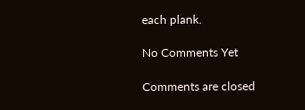each plank.

No Comments Yet

Comments are closed